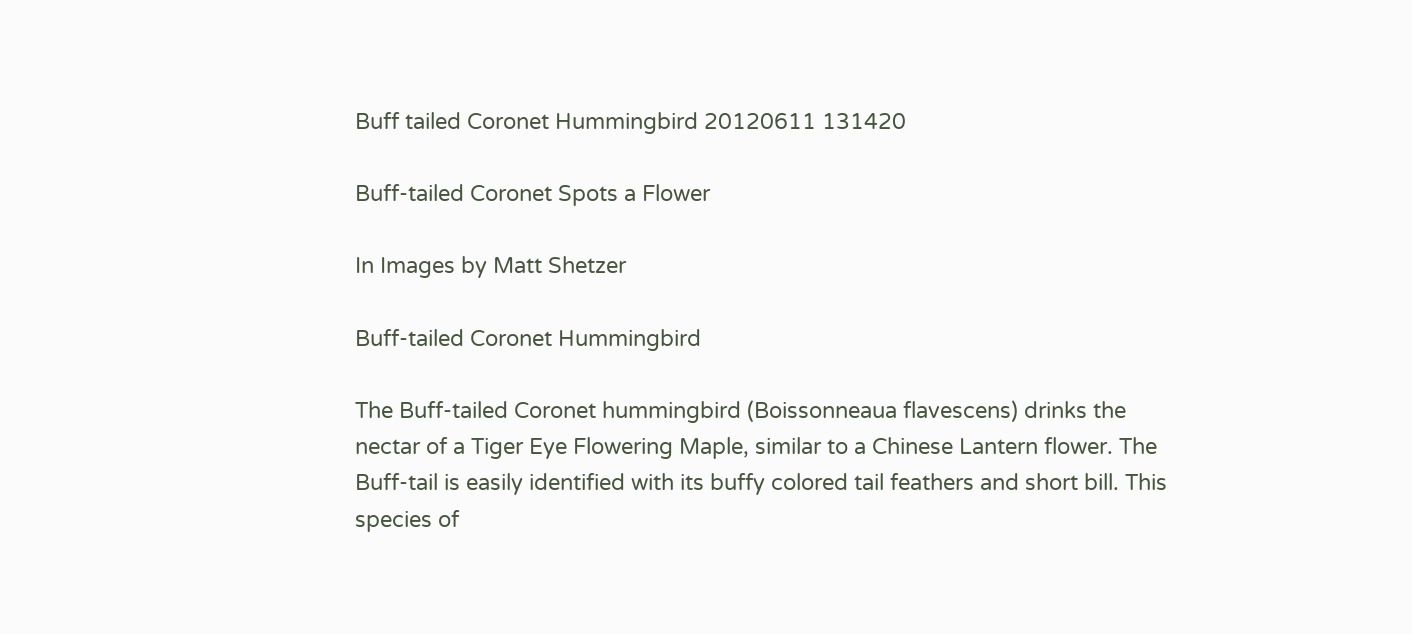Buff tailed Coronet Hummingbird 20120611 131420

Buff-tailed Coronet Spots a Flower

In Images by Matt Shetzer

Buff-tailed Coronet Hummingbird

The Buff-tailed Coronet hummingbird (Boissonneaua flavescens) drinks the nectar of a Tiger Eye Flowering Maple, similar to a Chinese Lantern flower. The Buff-tail is easily identified with its buffy colored tail feathers and short bill. This species of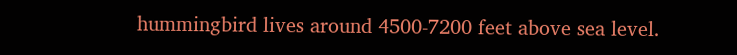hummingbird lives around 4500-7200 feet above sea level.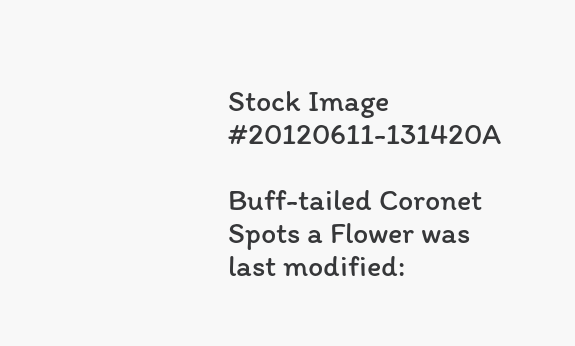Stock Image #20120611-131420A

Buff-tailed Coronet Spots a Flower was last modified: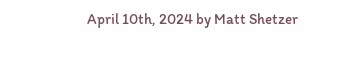April 10th, 2024 by Matt Shetzer